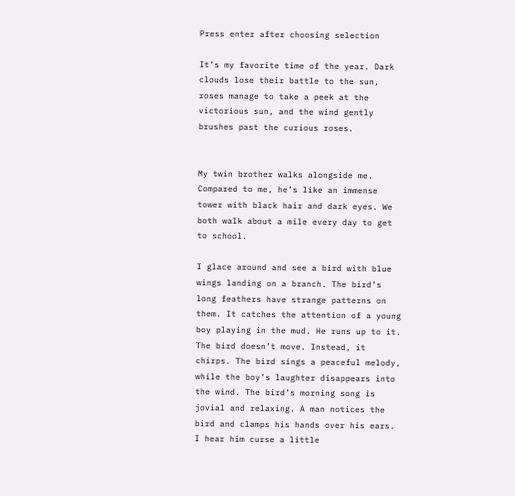Press enter after choosing selection

It’s my favorite time of the year. Dark clouds lose their battle to the sun, roses manage to take a peek at the victorious sun, and the wind gently brushes past the curious roses.


My twin brother walks alongside me. Compared to me, he’s like an immense tower with black hair and dark eyes. We both walk about a mile every day to get to school.

I glace around and see a bird with blue wings landing on a branch. The bird’s long feathers have strange patterns on them. It catches the attention of a young boy playing in the mud. He runs up to it. The bird doesn’t move. Instead, it chirps. The bird sings a peaceful melody, while the boy’s laughter disappears into the wind. The bird’s morning song is jovial and relaxing. A man notices the bird and clamps his hands over his ears. I hear him curse a little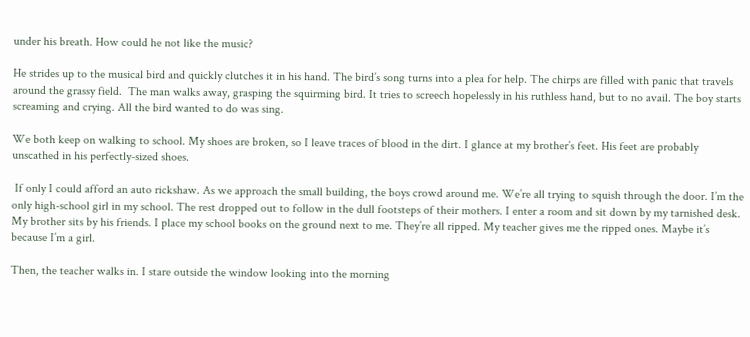under his breath. How could he not like the music?

He strides up to the musical bird and quickly clutches it in his hand. The bird’s song turns into a plea for help. The chirps are filled with panic that travels around the grassy field.  The man walks away, grasping the squirming bird. It tries to screech hopelessly in his ruthless hand, but to no avail. The boy starts screaming and crying. All the bird wanted to do was sing.

We both keep on walking to school. My shoes are broken, so I leave traces of blood in the dirt. I glance at my brother’s feet. His feet are probably unscathed in his perfectly-sized shoes.

 If only I could afford an auto rickshaw. As we approach the small building, the boys crowd around me. We’re all trying to squish through the door. I’m the only high-school girl in my school. The rest dropped out to follow in the dull footsteps of their mothers. I enter a room and sit down by my tarnished desk. My brother sits by his friends. I place my school books on the ground next to me. They’re all ripped. My teacher gives me the ripped ones. Maybe it’s because I’m a girl.

Then, the teacher walks in. I stare outside the window looking into the morning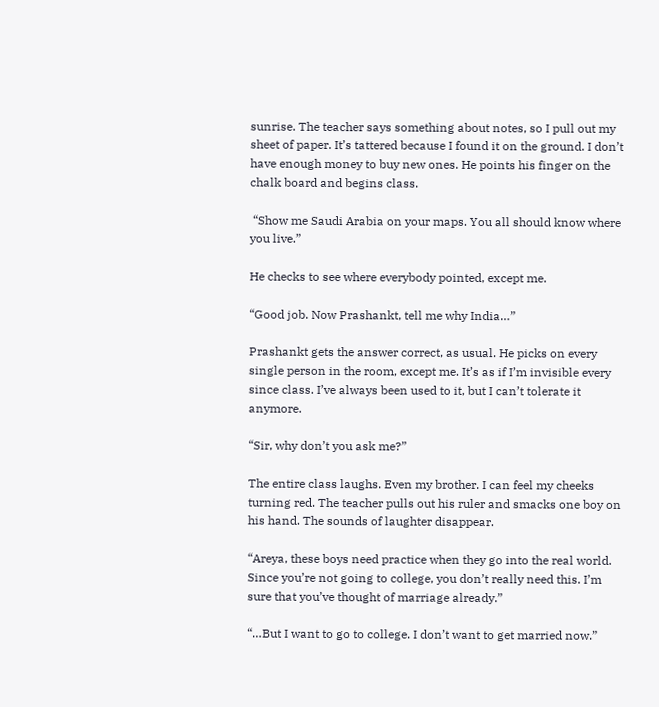sunrise. The teacher says something about notes, so I pull out my sheet of paper. It’s tattered because I found it on the ground. I don’t have enough money to buy new ones. He points his finger on the chalk board and begins class.

 “Show me Saudi Arabia on your maps. You all should know where you live.”

He checks to see where everybody pointed, except me.

“Good job. Now Prashankt, tell me why India…”

Prashankt gets the answer correct, as usual. He picks on every single person in the room, except me. It’s as if I’m invisible every since class. I’ve always been used to it, but I can’t tolerate it anymore.

“Sir, why don’t you ask me?”

The entire class laughs. Even my brother. I can feel my cheeks turning red. The teacher pulls out his ruler and smacks one boy on his hand. The sounds of laughter disappear.

“Areya, these boys need practice when they go into the real world. Since you’re not going to college, you don’t really need this. I’m sure that you’ve thought of marriage already.”

“…But I want to go to college. I don’t want to get married now.”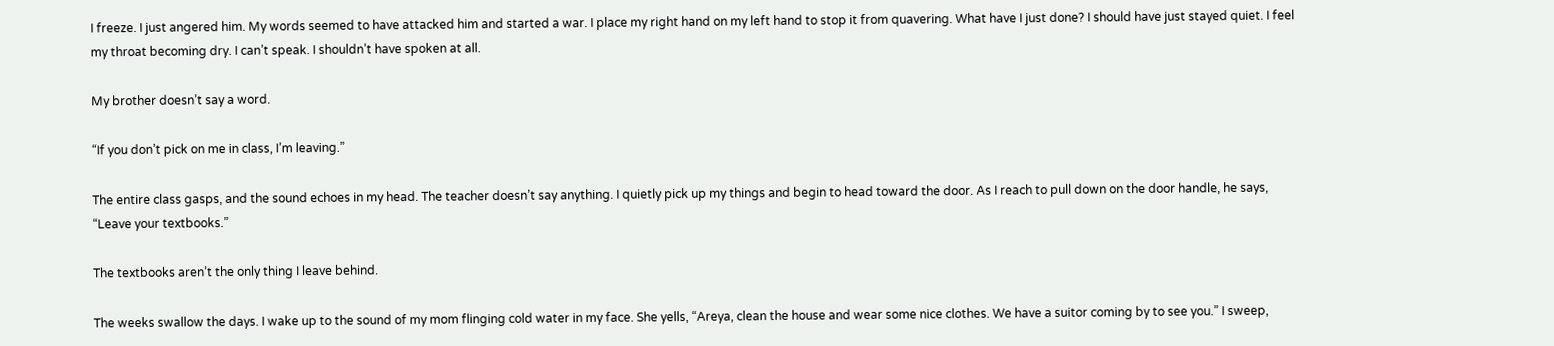I freeze. I just angered him. My words seemed to have attacked him and started a war. I place my right hand on my left hand to stop it from quavering. What have I just done? I should have just stayed quiet. I feel my throat becoming dry. I can’t speak. I shouldn’t have spoken at all.

My brother doesn’t say a word.

“If you don’t pick on me in class, I’m leaving.”

The entire class gasps, and the sound echoes in my head. The teacher doesn’t say anything. I quietly pick up my things and begin to head toward the door. As I reach to pull down on the door handle, he says, “Leave your textbooks.”

The textbooks aren’t the only thing I leave behind.

The weeks swallow the days. I wake up to the sound of my mom flinging cold water in my face. She yells, “Areya, clean the house and wear some nice clothes. We have a suitor coming by to see you.” I sweep,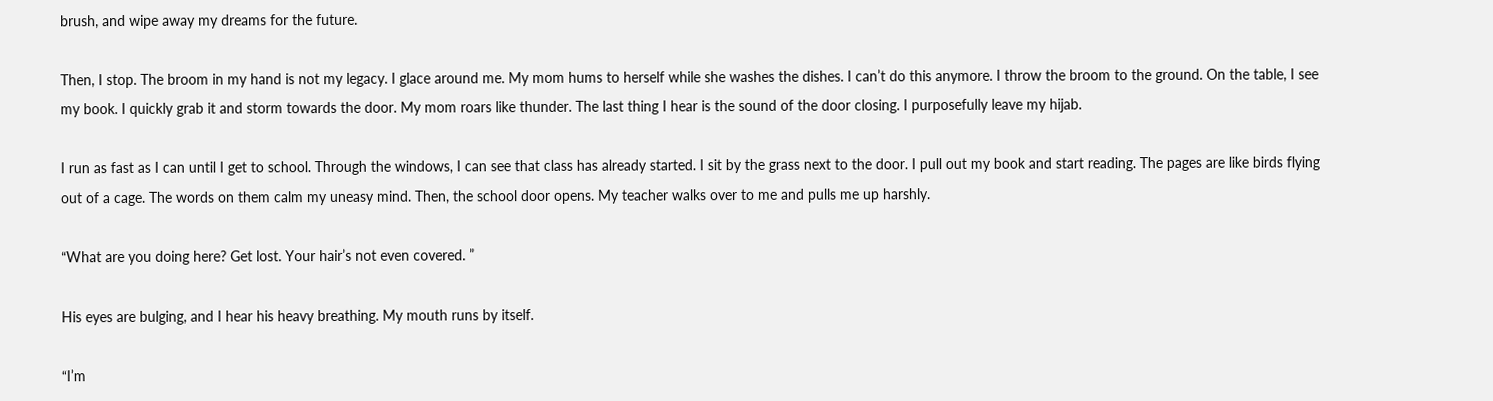brush, and wipe away my dreams for the future.

Then, I stop. The broom in my hand is not my legacy. I glace around me. My mom hums to herself while she washes the dishes. I can’t do this anymore. I throw the broom to the ground. On the table, I see my book. I quickly grab it and storm towards the door. My mom roars like thunder. The last thing I hear is the sound of the door closing. I purposefully leave my hijab.

I run as fast as I can until I get to school. Through the windows, I can see that class has already started. I sit by the grass next to the door. I pull out my book and start reading. The pages are like birds flying out of a cage. The words on them calm my uneasy mind. Then, the school door opens. My teacher walks over to me and pulls me up harshly.

“What are you doing here? Get lost. Your hair’s not even covered. ”

His eyes are bulging, and I hear his heavy breathing. My mouth runs by itself.

“I’m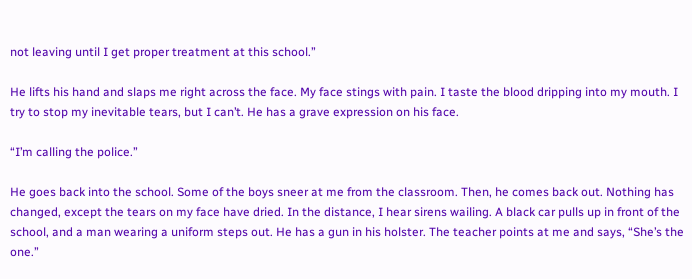not leaving until I get proper treatment at this school.”

He lifts his hand and slaps me right across the face. My face stings with pain. I taste the blood dripping into my mouth. I try to stop my inevitable tears, but I can’t. He has a grave expression on his face.

“I’m calling the police.”

He goes back into the school. Some of the boys sneer at me from the classroom. Then, he comes back out. Nothing has changed, except the tears on my face have dried. In the distance, I hear sirens wailing. A black car pulls up in front of the school, and a man wearing a uniform steps out. He has a gun in his holster. The teacher points at me and says, “She’s the one.”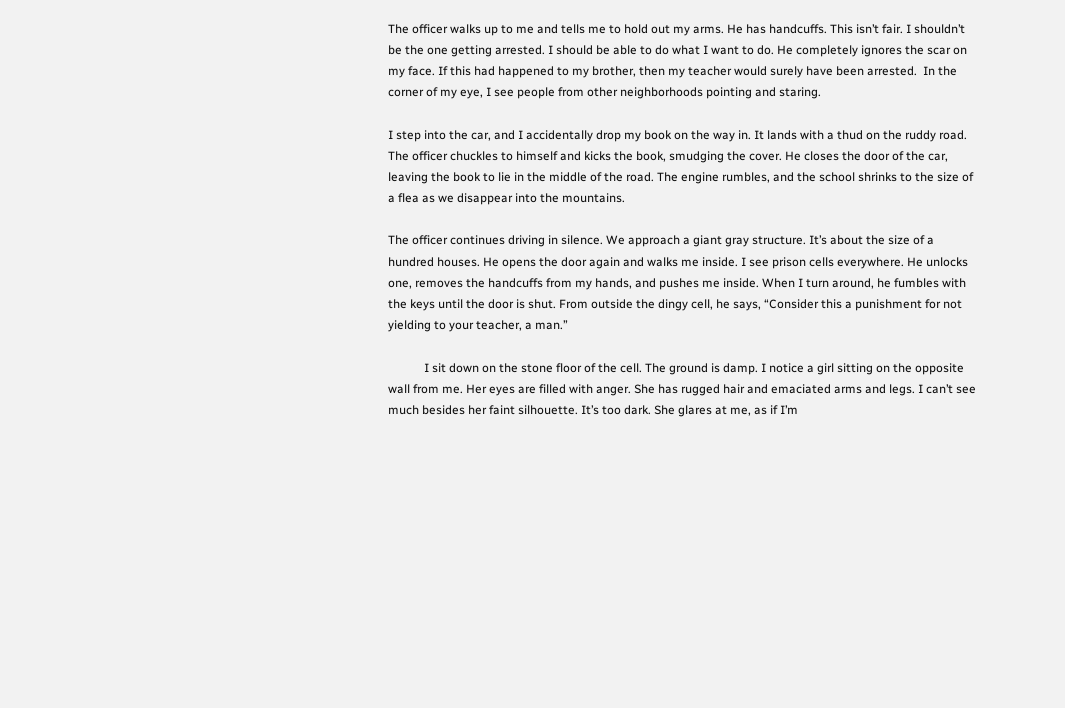The officer walks up to me and tells me to hold out my arms. He has handcuffs. This isn’t fair. I shouldn’t be the one getting arrested. I should be able to do what I want to do. He completely ignores the scar on my face. If this had happened to my brother, then my teacher would surely have been arrested.  In the corner of my eye, I see people from other neighborhoods pointing and staring.

I step into the car, and I accidentally drop my book on the way in. It lands with a thud on the ruddy road. The officer chuckles to himself and kicks the book, smudging the cover. He closes the door of the car, leaving the book to lie in the middle of the road. The engine rumbles, and the school shrinks to the size of a flea as we disappear into the mountains.

The officer continues driving in silence. We approach a giant gray structure. It’s about the size of a hundred houses. He opens the door again and walks me inside. I see prison cells everywhere. He unlocks one, removes the handcuffs from my hands, and pushes me inside. When I turn around, he fumbles with the keys until the door is shut. From outside the dingy cell, he says, “Consider this a punishment for not yielding to your teacher, a man.”

            I sit down on the stone floor of the cell. The ground is damp. I notice a girl sitting on the opposite wall from me. Her eyes are filled with anger. She has rugged hair and emaciated arms and legs. I can’t see much besides her faint silhouette. It’s too dark. She glares at me, as if I’m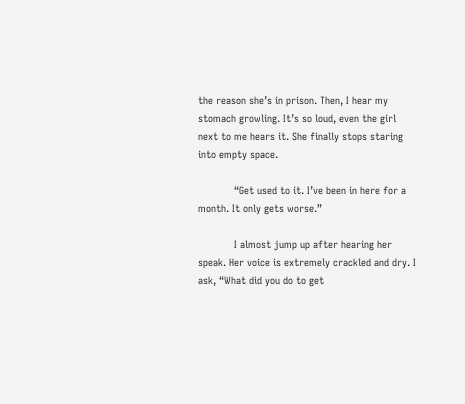the reason she’s in prison. Then, I hear my stomach growling. It’s so loud, even the girl next to me hears it. She finally stops staring into empty space.

            “Get used to it. I’ve been in here for a month. It only gets worse.”

            I almost jump up after hearing her speak. Her voice is extremely crackled and dry. I ask, “What did you do to get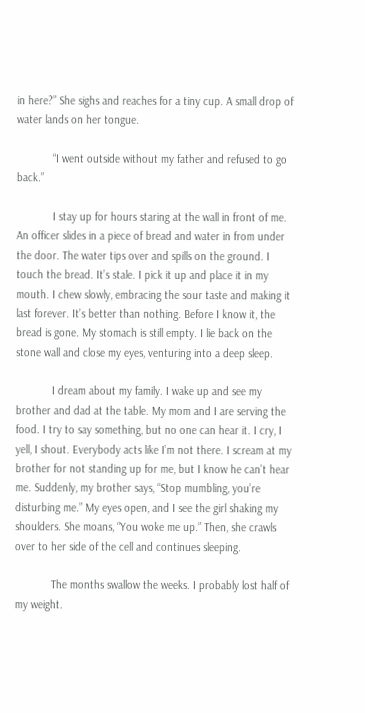in here?” She sighs and reaches for a tiny cup. A small drop of water lands on her tongue.

            “I went outside without my father and refused to go back.”

            I stay up for hours staring at the wall in front of me. An officer slides in a piece of bread and water in from under the door. The water tips over and spills on the ground. I touch the bread. It’s stale. I pick it up and place it in my mouth. I chew slowly, embracing the sour taste and making it last forever. It’s better than nothing. Before I know it, the bread is gone. My stomach is still empty. I lie back on the stone wall and close my eyes, venturing into a deep sleep.

            I dream about my family. I wake up and see my brother and dad at the table. My mom and I are serving the food. I try to say something, but no one can hear it. I cry, I yell, I shout. Everybody acts like I’m not there. I scream at my brother for not standing up for me, but I know he can’t hear me. Suddenly, my brother says, “Stop mumbling, you’re disturbing me.” My eyes open, and I see the girl shaking my shoulders. She moans, “You woke me up.” Then, she crawls over to her side of the cell and continues sleeping.

            The months swallow the weeks. I probably lost half of my weight.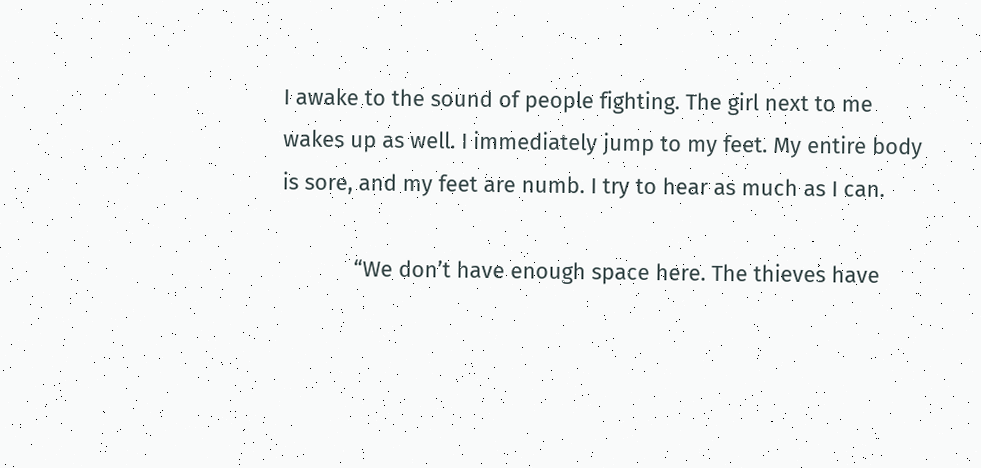I awake to the sound of people fighting. The girl next to me wakes up as well. I immediately jump to my feet. My entire body is sore, and my feet are numb. I try to hear as much as I can.

            “We don’t have enough space here. The thieves have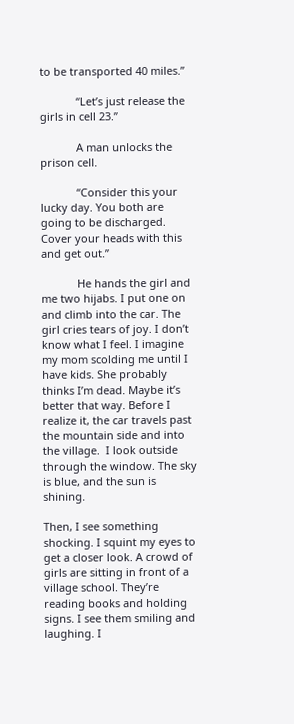to be transported 40 miles.”

            “Let’s just release the girls in cell 23.”

            A man unlocks the prison cell.

            “Consider this your lucky day. You both are going to be discharged. Cover your heads with this and get out.”

            He hands the girl and me two hijabs. I put one on and climb into the car. The girl cries tears of joy. I don’t know what I feel. I imagine my mom scolding me until I have kids. She probably thinks I’m dead. Maybe it’s better that way. Before I realize it, the car travels past the mountain side and into the village.  I look outside through the window. The sky is blue, and the sun is shining.

Then, I see something shocking. I squint my eyes to get a closer look. A crowd of girls are sitting in front of a village school. They’re reading books and holding signs. I see them smiling and laughing. I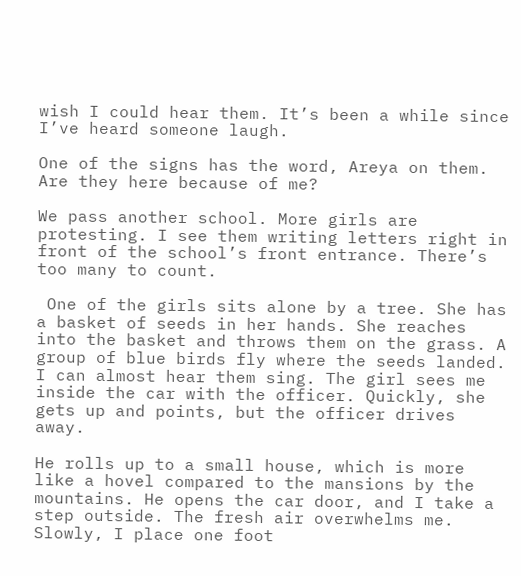wish I could hear them. It’s been a while since I’ve heard someone laugh.

One of the signs has the word, Areya on them. Are they here because of me?

We pass another school. More girls are protesting. I see them writing letters right in front of the school’s front entrance. There’s too many to count.

 One of the girls sits alone by a tree. She has a basket of seeds in her hands. She reaches into the basket and throws them on the grass. A group of blue birds fly where the seeds landed. I can almost hear them sing. The girl sees me inside the car with the officer. Quickly, she gets up and points, but the officer drives away.

He rolls up to a small house, which is more like a hovel compared to the mansions by the mountains. He opens the car door, and I take a step outside. The fresh air overwhelms me. Slowly, I place one foot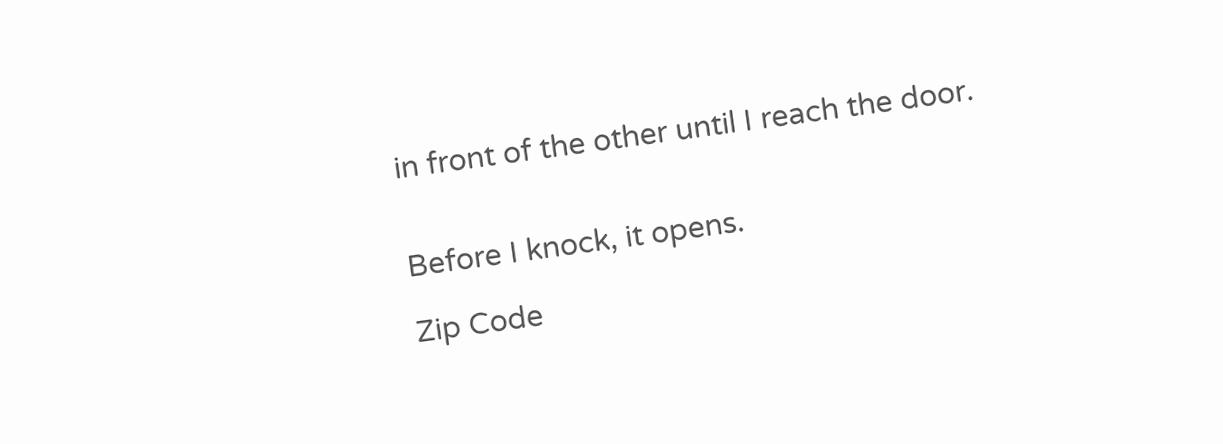in front of the other until I reach the door.


Before I knock, it opens.

Zip Code